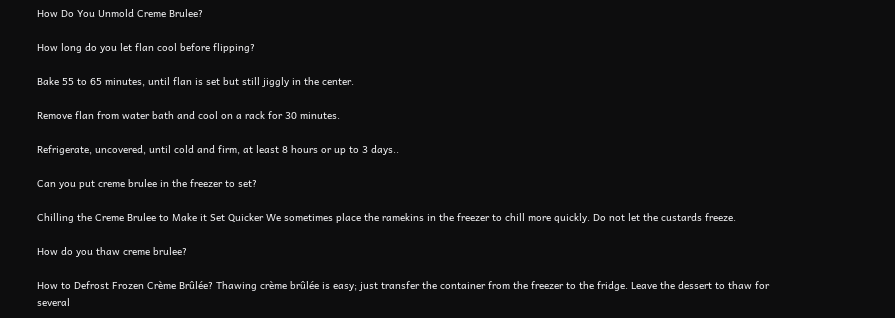How Do You Unmold Creme Brulee?

How long do you let flan cool before flipping?

Bake 55 to 65 minutes, until flan is set but still jiggly in the center.

Remove flan from water bath and cool on a rack for 30 minutes.

Refrigerate, uncovered, until cold and firm, at least 8 hours or up to 3 days..

Can you put creme brulee in the freezer to set?

Chilling the Creme Brulee to Make it Set Quicker We sometimes place the ramekins in the freezer to chill more quickly. Do not let the custards freeze.

How do you thaw creme brulee?

How to Defrost Frozen Crème Brûlée? Thawing crème brûlée is easy; just transfer the container from the freezer to the fridge. Leave the dessert to thaw for several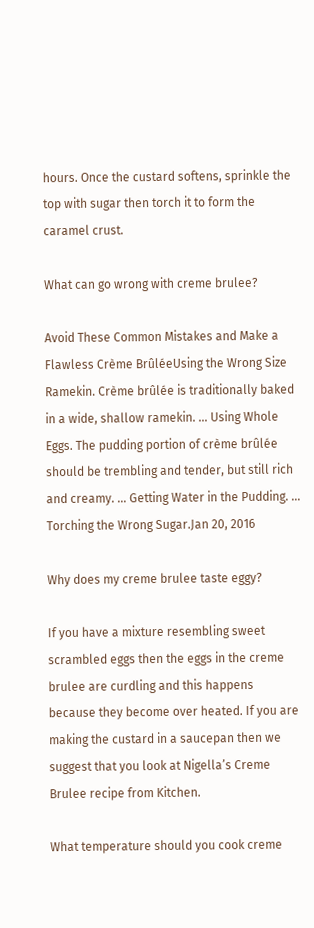hours. Once the custard softens, sprinkle the top with sugar then torch it to form the caramel crust.

What can go wrong with creme brulee?

Avoid These Common Mistakes and Make a Flawless Crème BrûléeUsing the Wrong Size Ramekin. Crème brûlée is traditionally baked in a wide, shallow ramekin. … Using Whole Eggs. The pudding portion of crème brûlée should be trembling and tender, but still rich and creamy. … Getting Water in the Pudding. … Torching the Wrong Sugar.Jan 20, 2016

Why does my creme brulee taste eggy?

If you have a mixture resembling sweet scrambled eggs then the eggs in the creme brulee are curdling and this happens because they become over heated. If you are making the custard in a saucepan then we suggest that you look at Nigella’s Creme Brulee recipe from Kitchen.

What temperature should you cook creme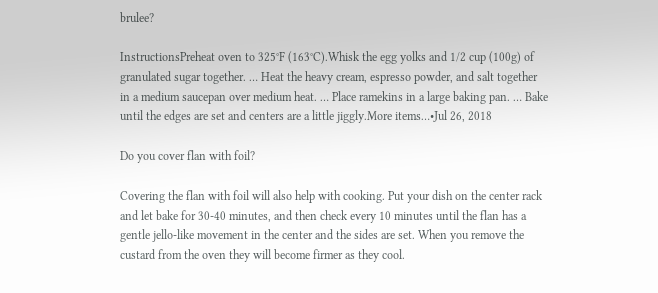brulee?

InstructionsPreheat oven to 325°F (163°C).Whisk the egg yolks and 1/2 cup (100g) of granulated sugar together. … Heat the heavy cream, espresso powder, and salt together in a medium saucepan over medium heat. … Place ramekins in a large baking pan. … Bake until the edges are set and centers are a little jiggly.More items…•Jul 26, 2018

Do you cover flan with foil?

Covering the flan with foil will also help with cooking. Put your dish on the center rack and let bake for 30-40 minutes, and then check every 10 minutes until the flan has a gentle jello-like movement in the center and the sides are set. When you remove the custard from the oven they will become firmer as they cool.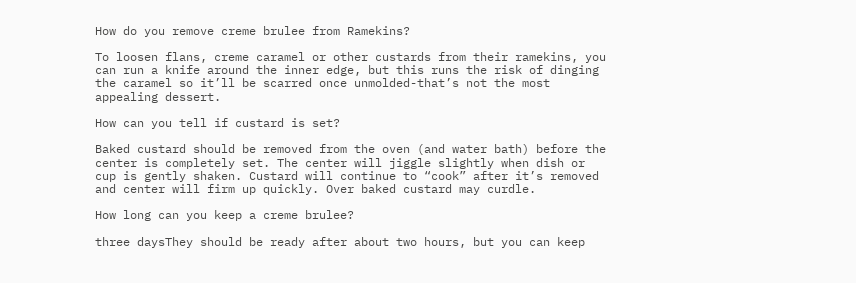How do you remove creme brulee from Ramekins?

To loosen flans, creme caramel or other custards from their ramekins, you can run a knife around the inner edge, but this runs the risk of dinging the caramel so it’ll be scarred once unmolded-that’s not the most appealing dessert.

How can you tell if custard is set?

Baked custard should be removed from the oven (and water bath) before the center is completely set. The center will jiggle slightly when dish or cup is gently shaken. Custard will continue to “cook” after it’s removed and center will firm up quickly. Over baked custard may curdle.

How long can you keep a creme brulee?

three daysThey should be ready after about two hours, but you can keep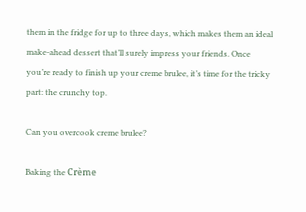them in the fridge for up to three days, which makes them an ideal make-ahead dessert that’ll surely impress your friends. Once you’re ready to finish up your creme brulee, it’s time for the tricky part: the crunchy top.

Can you overcook creme brulee?

Baking the Crème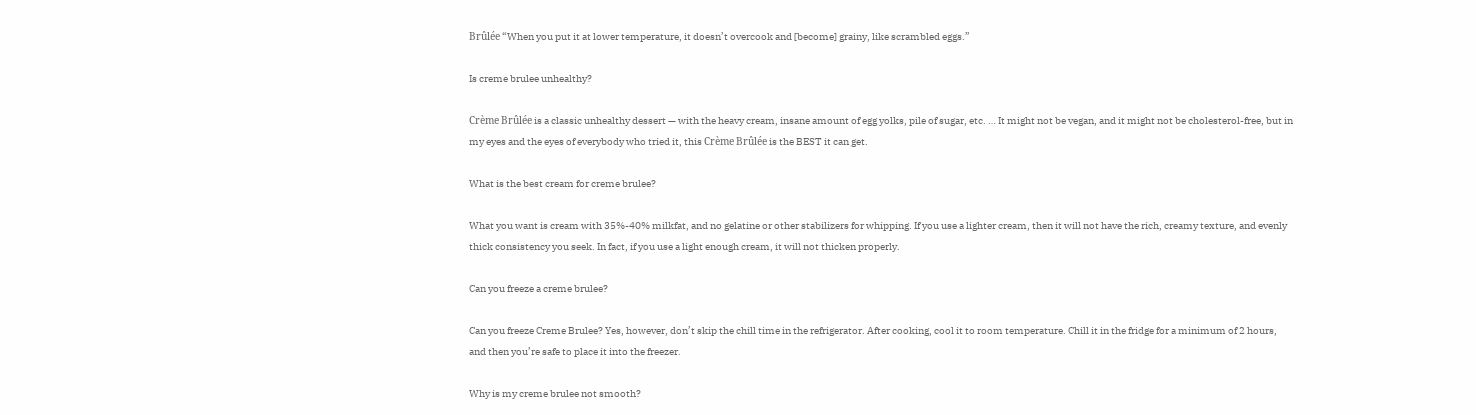Brûlée “When you put it at lower temperature, it doesn’t overcook and [become] grainy, like scrambled eggs.”

Is creme brulee unhealthy?

Crème Brûlée is a classic unhealthy dessert — with the heavy cream, insane amount of egg yolks, pile of sugar, etc. … It might not be vegan, and it might not be cholesterol-free, but in my eyes and the eyes of everybody who tried it, this Crème Brûlée is the BEST it can get.

What is the best cream for creme brulee?

What you want is cream with 35%-40% milkfat, and no gelatine or other stabilizers for whipping. If you use a lighter cream, then it will not have the rich, creamy texture, and evenly thick consistency you seek. In fact, if you use a light enough cream, it will not thicken properly.

Can you freeze a creme brulee?

Can you freeze Creme Brulee? Yes, however, don’t skip the chill time in the refrigerator. After cooking, cool it to room temperature. Chill it in the fridge for a minimum of 2 hours, and then you’re safe to place it into the freezer.

Why is my creme brulee not smooth?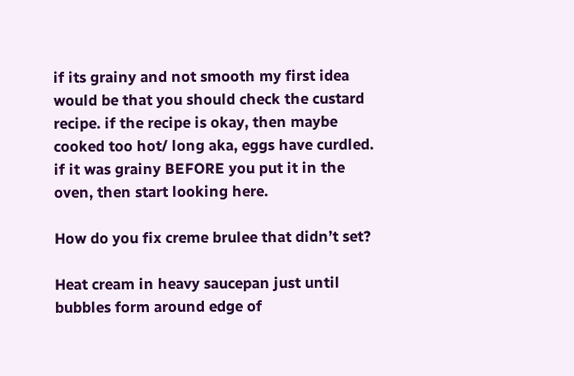if its grainy and not smooth my first idea would be that you should check the custard recipe. if the recipe is okay, then maybe cooked too hot/ long aka, eggs have curdled. if it was grainy BEFORE you put it in the oven, then start looking here.

How do you fix creme brulee that didn’t set?

Heat cream in heavy saucepan just until bubbles form around edge of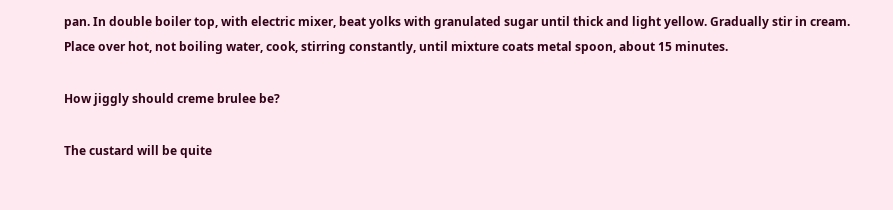pan. In double boiler top, with electric mixer, beat yolks with granulated sugar until thick and light yellow. Gradually stir in cream. Place over hot, not boiling water, cook, stirring constantly, until mixture coats metal spoon, about 15 minutes.

How jiggly should creme brulee be?

The custard will be quite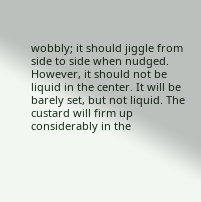wobbly; it should jiggle from side to side when nudged. However, it should not be liquid in the center. It will be barely set, but not liquid. The custard will firm up considerably in the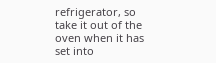refrigerator, so take it out of the oven when it has set into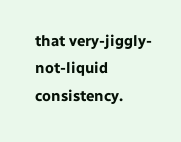that very-jiggly-not-liquid consistency.